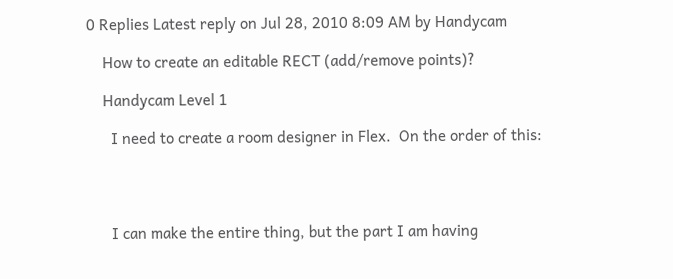0 Replies Latest reply on Jul 28, 2010 8:09 AM by Handycam

    How to create an editable RECT (add/remove points)?

    Handycam Level 1

      I need to create a room designer in Flex.  On the order of this:




      I can make the entire thing, but the part I am having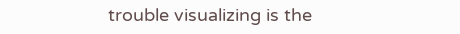trouble visualizing is the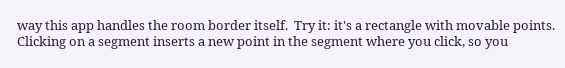way this app handles the room border itself.  Try it: it's a rectangle with movable points.  Clicking on a segment inserts a new point in the segment where you click, so you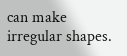can make irregular shapes.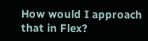How would I approach that in Flex?